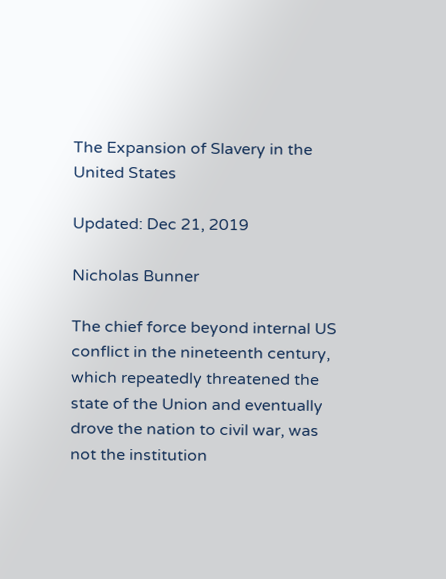The Expansion of Slavery in the United States

Updated: Dec 21, 2019

Nicholas Bunner

The chief force beyond internal US conflict in the nineteenth century, which repeatedly threatened the state of the Union and eventually drove the nation to civil war, was not the institution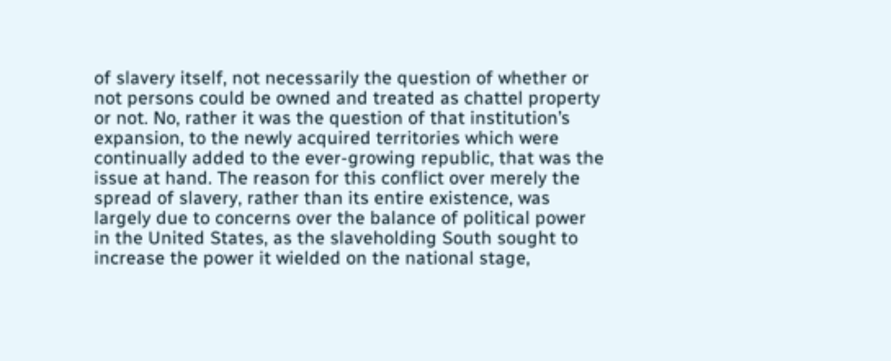of slavery itself, not necessarily the question of whether or not persons could be owned and treated as chattel property or not. No, rather it was the question of that institution’s expansion, to the newly acquired territories which were continually added to the ever-growing republic, that was the issue at hand. The reason for this conflict over merely the spread of slavery, rather than its entire existence, was largely due to concerns over the balance of political power in the United States, as the slaveholding South sought to increase the power it wielded on the national stage,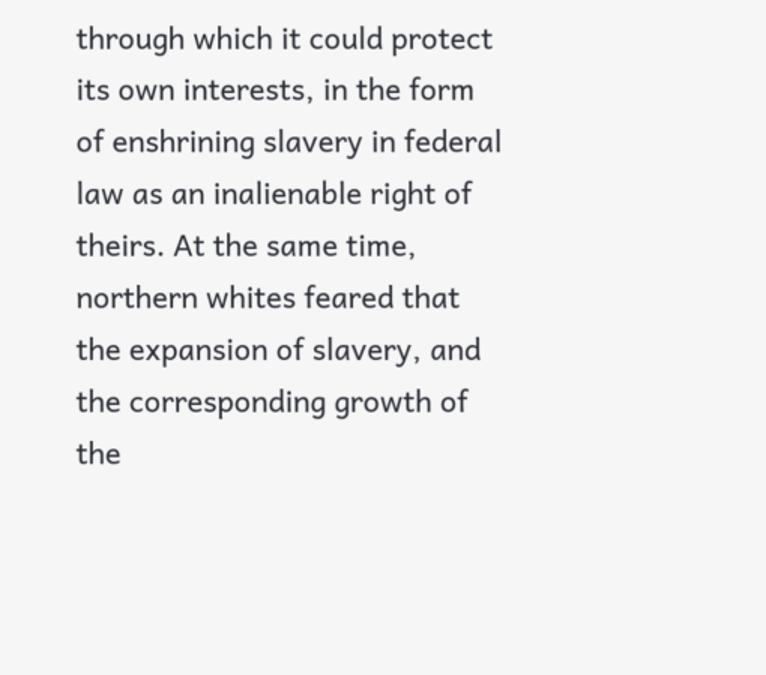through which it could protect its own interests, in the form of enshrining slavery in federal law as an inalienable right of theirs. At the same time, northern whites feared that the expansion of slavery, and the corresponding growth of the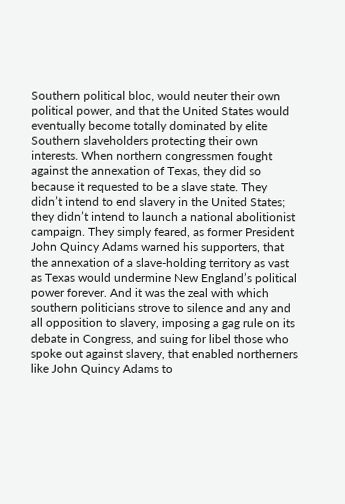Southern political bloc, would neuter their own political power, and that the United States would eventually become totally dominated by elite Southern slaveholders protecting their own interests. When northern congressmen fought against the annexation of Texas, they did so because it requested to be a slave state. They didn’t intend to end slavery in the United States; they didn’t intend to launch a national abolitionist campaign. They simply feared, as former President John Quincy Adams warned his supporters, that the annexation of a slave-holding territory as vast as Texas would undermine New England’s political power forever. And it was the zeal with which southern politicians strove to silence and any and all opposition to slavery, imposing a gag rule on its debate in Congress, and suing for libel those who spoke out against slavery, that enabled northerners like John Quincy Adams to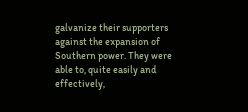galvanize their supporters against the expansion of Southern power. They were able to, quite easily and effectively,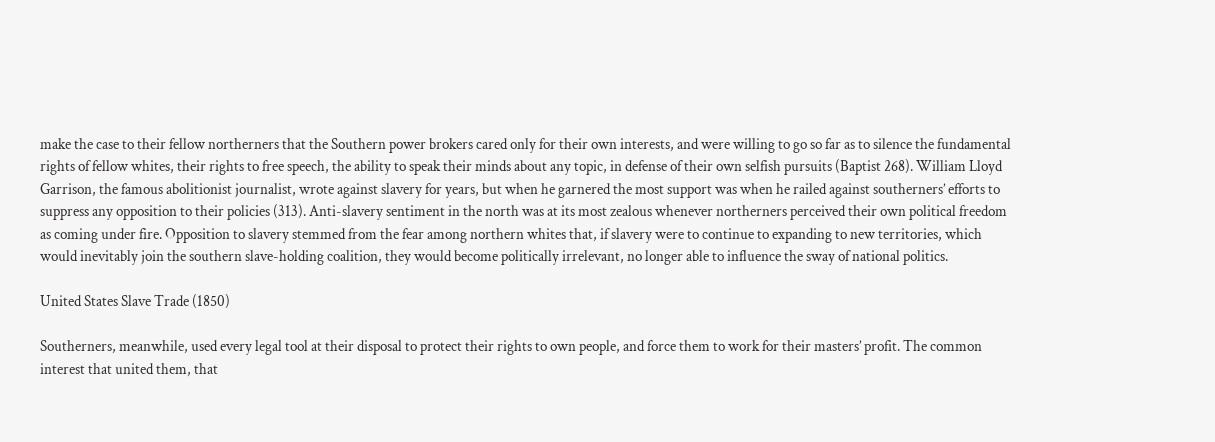make the case to their fellow northerners that the Southern power brokers cared only for their own interests, and were willing to go so far as to silence the fundamental rights of fellow whites, their rights to free speech, the ability to speak their minds about any topic, in defense of their own selfish pursuits (Baptist 268). William Lloyd Garrison, the famous abolitionist journalist, wrote against slavery for years, but when he garnered the most support was when he railed against southerners’ efforts to suppress any opposition to their policies (313). Anti-slavery sentiment in the north was at its most zealous whenever northerners perceived their own political freedom as coming under fire. Opposition to slavery stemmed from the fear among northern whites that, if slavery were to continue to expanding to new territories, which would inevitably join the southern slave-holding coalition, they would become politically irrelevant, no longer able to influence the sway of national politics.

United States Slave Trade (1850)

Southerners, meanwhile, used every legal tool at their disposal to protect their rights to own people, and force them to work for their masters’ profit. The common interest that united them, that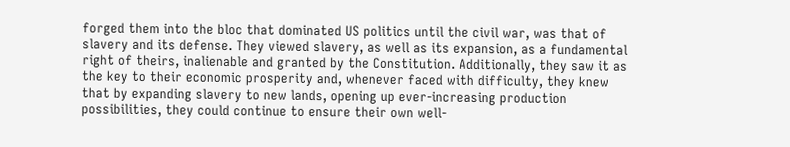forged them into the bloc that dominated US politics until the civil war, was that of slavery and its defense. They viewed slavery, as well as its expansion, as a fundamental right of theirs, inalienable and granted by the Constitution. Additionally, they saw it as the key to their economic prosperity and, whenever faced with difficulty, they knew that by expanding slavery to new lands, opening up ever-increasing production possibilities, they could continue to ensure their own well-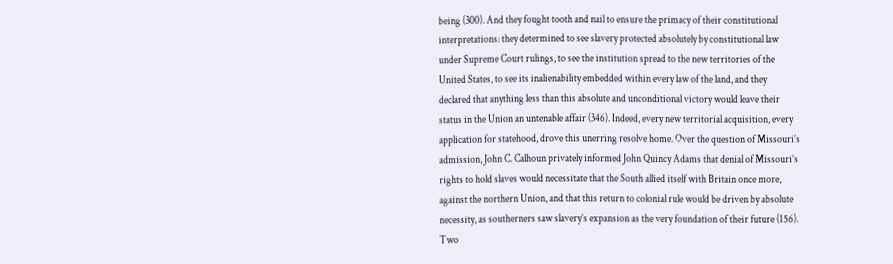being (300). And they fought tooth and nail to ensure the primacy of their constitutional interpretations: they determined to see slavery protected absolutely by constitutional law under Supreme Court rulings, to see the institution spread to the new territories of the United States, to see its inalienability embedded within every law of the land, and they declared that anything less than this absolute and unconditional victory would leave their status in the Union an untenable affair (346). Indeed, every new territorial acquisition, every application for statehood, drove this unerring resolve home. Over the question of Missouri’s admission, John C. Calhoun privately informed John Quincy Adams that denial of Missouri’s rights to hold slaves would necessitate that the South allied itself with Britain once more, against the northern Union, and that this return to colonial rule would be driven by absolute necessity, as southerners saw slavery’s expansion as the very foundation of their future (156). Two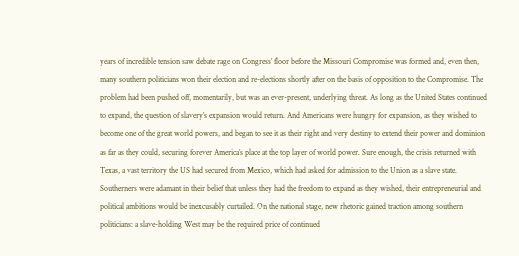years of incredible tension saw debate rage on Congress’ floor before the Missouri Compromise was formed and, even then, many southern politicians won their election and re-elections shortly after on the basis of opposition to the Compromise. The problem had been pushed off, momentarily, but was an ever-present, underlying threat. As long as the United States continued to expand, the question of slavery’s expansion would return. And Americans were hungry for expansion, as they wished to become one of the great world powers, and began to see it as their right and very destiny to extend their power and dominion as far as they could, securing forever America’s place at the top layer of world power. Sure enough, the crisis returned with Texas, a vast territory the US had secured from Mexico, which had asked for admission to the Union as a slave state. Southerners were adamant in their belief that unless they had the freedom to expand as they wished, their entrepreneurial and political ambitions would be inexcusably curtailed. On the national stage, new rhetoric gained traction among southern politicians: a slave-holding West may be the required price of continued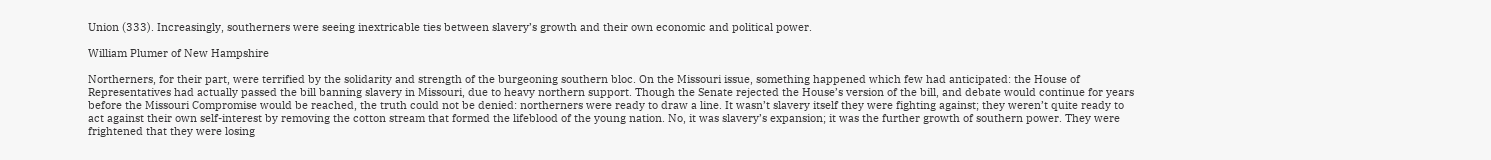Union (333). Increasingly, southerners were seeing inextricable ties between slavery’s growth and their own economic and political power.

William Plumer of New Hampshire

Northerners, for their part, were terrified by the solidarity and strength of the burgeoning southern bloc. On the Missouri issue, something happened which few had anticipated: the House of Representatives had actually passed the bill banning slavery in Missouri, due to heavy northern support. Though the Senate rejected the House’s version of the bill, and debate would continue for years before the Missouri Compromise would be reached, the truth could not be denied: northerners were ready to draw a line. It wasn’t slavery itself they were fighting against; they weren’t quite ready to act against their own self-interest by removing the cotton stream that formed the lifeblood of the young nation. No, it was slavery’s expansion; it was the further growth of southern power. They were frightened that they were losing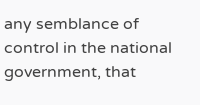any semblance of control in the national government, that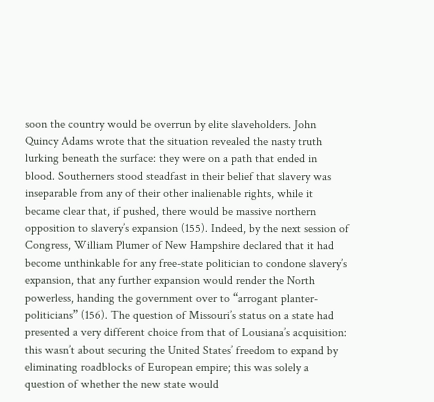soon the country would be overrun by elite slaveholders. John Quincy Adams wrote that the situation revealed the nasty truth lurking beneath the surface: they were on a path that ended in blood. Southerners stood steadfast in their belief that slavery was inseparable from any of their other inalienable rights, while it became clear that, if pushed, there would be massive northern opposition to slavery’s expansion (155). Indeed, by the next session of Congress, William Plumer of New Hampshire declared that it had become unthinkable for any free-state politician to condone slavery’s expansion, that any further expansion would render the North powerless, handing the government over to “arrogant planter-politicians” (156). The question of Missouri’s status on a state had presented a very different choice from that of Lousiana’s acquisition: this wasn’t about securing the United States’ freedom to expand by eliminating roadblocks of European empire; this was solely a question of whether the new state would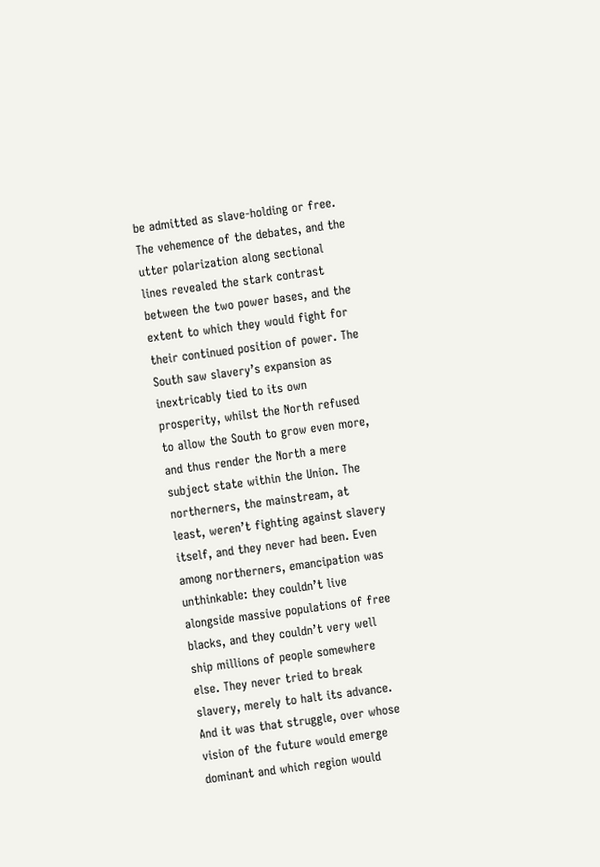be admitted as slave-holding or free. The vehemence of the debates, and the utter polarization along sectional lines revealed the stark contrast between the two power bases, and the extent to which they would fight for their continued position of power. The South saw slavery’s expansion as inextricably tied to its own prosperity, whilst the North refused to allow the South to grow even more, and thus render the North a mere subject state within the Union. The northerners, the mainstream, at least, weren’t fighting against slavery itself, and they never had been. Even among northerners, emancipation was unthinkable: they couldn’t live alongside massive populations of free blacks, and they couldn’t very well ship millions of people somewhere else. They never tried to break slavery, merely to halt its advance. And it was that struggle, over whose vision of the future would emerge dominant and which region would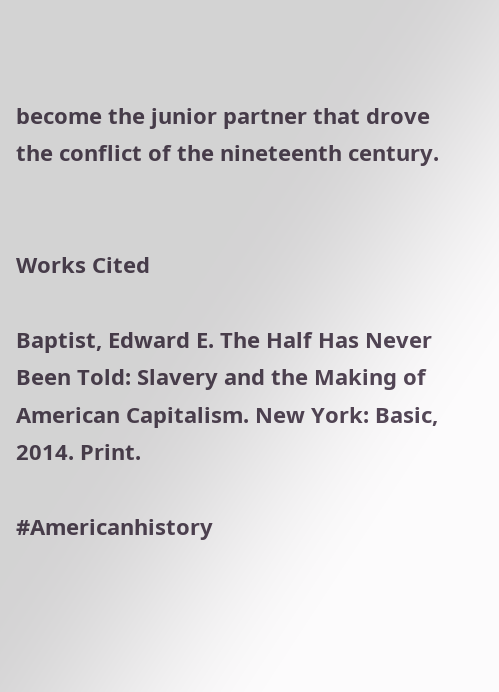become the junior partner that drove the conflict of the nineteenth century.


Works Cited

Baptist, Edward E. The Half Has Never Been Told: Slavery and the Making of American Capitalism. New York: Basic, 2014. Print.

#Americanhistory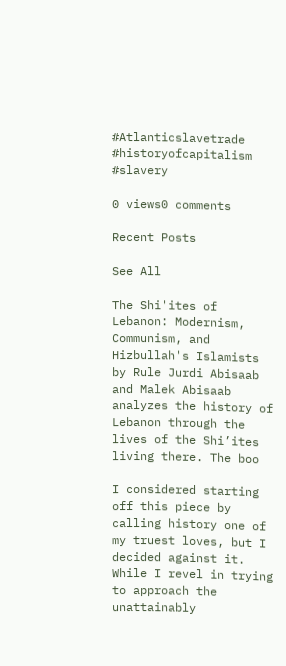#Atlanticslavetrade #historyofcapitalism #slavery

0 views0 comments

Recent Posts

See All

The Shi'ites of Lebanon: Modernism, Communism, and Hizbullah's Islamists by Rule Jurdi Abisaab and Malek Abisaab analyzes the history of Lebanon through the lives of the Shi’ites living there. The boo

I considered starting off this piece by calling history one of my truest loves, but I decided against it. While I revel in trying to approach the unattainably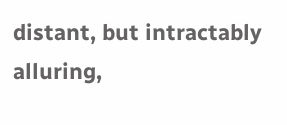distant, but intractably alluring,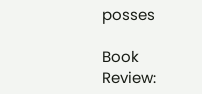posses

Book Review: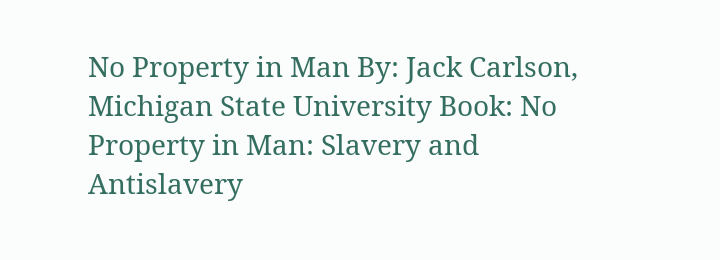No Property in Man By: Jack Carlson, Michigan State University Book: No Property in Man: Slavery and Antislavery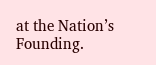at the Nation’s Founding.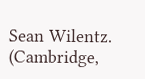Sean Wilentz. (Cambridge,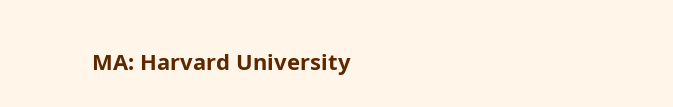MA: Harvard University